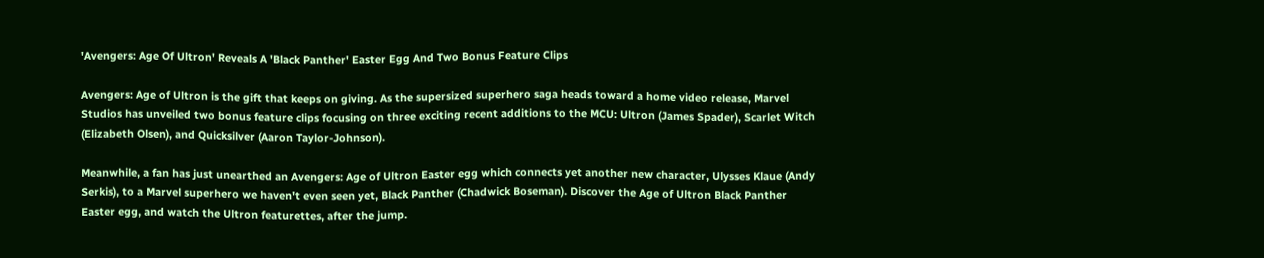'Avengers: Age Of Ultron' Reveals A 'Black Panther' Easter Egg And Two Bonus Feature Clips

Avengers: Age of Ultron is the gift that keeps on giving. As the supersized superhero saga heads toward a home video release, Marvel Studios has unveiled two bonus feature clips focusing on three exciting recent additions to the MCU: Ultron (James Spader), Scarlet Witch (Elizabeth Olsen), and Quicksilver (Aaron Taylor-Johnson).

Meanwhile, a fan has just unearthed an Avengers: Age of Ultron Easter egg which connects yet another new character, Ulysses Klaue (Andy Serkis), to a Marvel superhero we haven't even seen yet, Black Panther (Chadwick Boseman). Discover the Age of Ultron Black Panther Easter egg, and watch the Ultron featurettes, after the jump.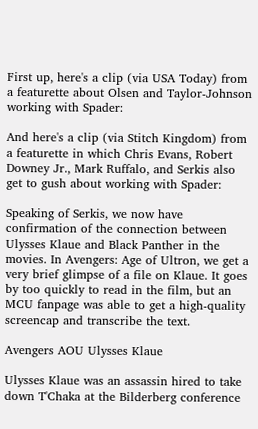First up, here's a clip (via USA Today) from a featurette about Olsen and Taylor-Johnson working with Spader:

And here's a clip (via Stitch Kingdom) from a featurette in which Chris Evans, Robert Downey Jr., Mark Ruffalo, and Serkis also get to gush about working with Spader:

Speaking of Serkis, we now have confirmation of the connection between Ulysses Klaue and Black Panther in the movies. In Avengers: Age of Ultron, we get a very brief glimpse of a file on Klaue. It goes by too quickly to read in the film, but an MCU fanpage was able to get a high-quality screencap and transcribe the text.

Avengers AOU Ulysses Klaue

Ulysses Klaue was an assassin hired to take down T'Chaka at the Bilderberg conference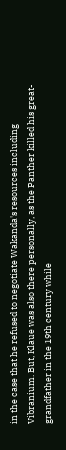in the case that he refused to negotiate Wakanda's resources including Vibranium. But, Klaue was also there personally, as the Panther killed his great-grandfather in the 19th century while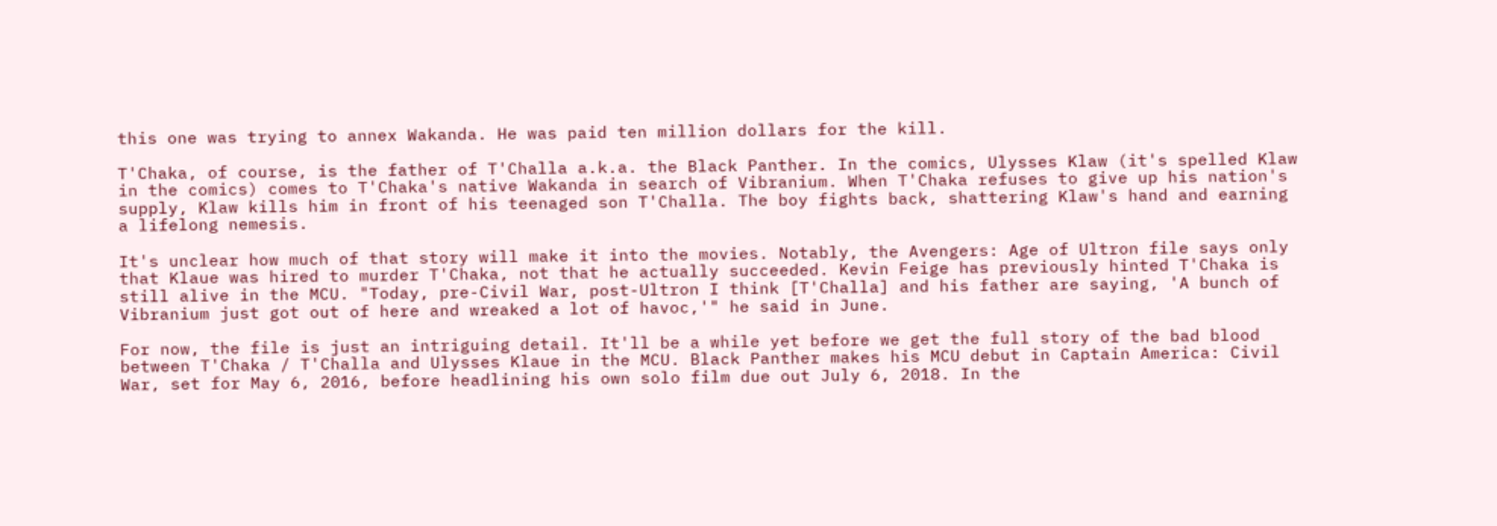this one was trying to annex Wakanda. He was paid ten million dollars for the kill.

T'Chaka, of course, is the father of T'Challa a.k.a. the Black Panther. In the comics, Ulysses Klaw (it's spelled Klaw in the comics) comes to T'Chaka's native Wakanda in search of Vibranium. When T'Chaka refuses to give up his nation's supply, Klaw kills him in front of his teenaged son T'Challa. The boy fights back, shattering Klaw's hand and earning a lifelong nemesis.

It's unclear how much of that story will make it into the movies. Notably, the Avengers: Age of Ultron file says only that Klaue was hired to murder T'Chaka, not that he actually succeeded. Kevin Feige has previously hinted T'Chaka is still alive in the MCU. "Today, pre-Civil War, post-Ultron I think [T'Challa] and his father are saying, 'A bunch of Vibranium just got out of here and wreaked a lot of havoc,'" he said in June.

For now, the file is just an intriguing detail. It'll be a while yet before we get the full story of the bad blood between T'Chaka / T'Challa and Ulysses Klaue in the MCU. Black Panther makes his MCU debut in Captain America: Civil War, set for May 6, 2016, before headlining his own solo film due out July 6, 2018. In the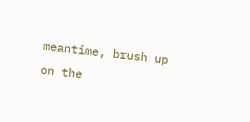meantime, brush up on the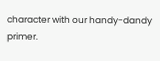character with our handy-dandy primer.